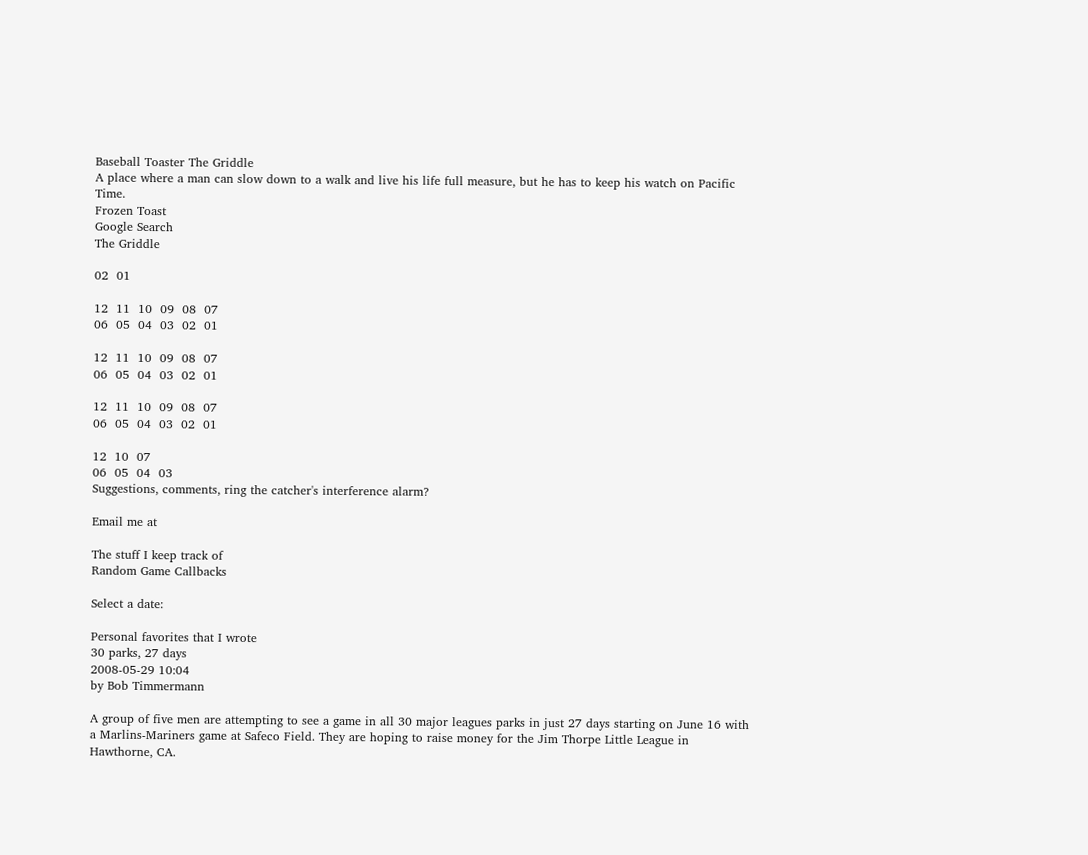Baseball Toaster The Griddle
A place where a man can slow down to a walk and live his life full measure, but he has to keep his watch on Pacific Time.
Frozen Toast
Google Search
The Griddle

02  01

12  11  10  09  08  07
06  05  04  03  02  01

12  11  10  09  08  07
06  05  04  03  02  01

12  11  10  09  08  07
06  05  04  03  02  01

12  10  07
06  05  04  03
Suggestions, comments, ring the catcher's interference alarm?

Email me at

The stuff I keep track of
Random Game Callbacks

Select a date:

Personal favorites that I wrote
30 parks, 27 days
2008-05-29 10:04
by Bob Timmermann

A group of five men are attempting to see a game in all 30 major leagues parks in just 27 days starting on June 16 with a Marlins-Mariners game at Safeco Field. They are hoping to raise money for the Jim Thorpe Little League in Hawthorne, CA.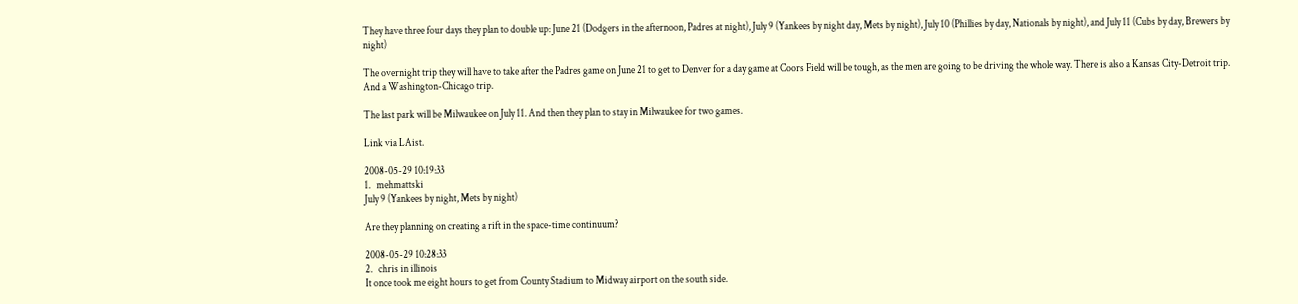They have three four days they plan to double up: June 21 (Dodgers in the afternoon, Padres at night), July 9 (Yankees by night day, Mets by night), July 10 (Phillies by day, Nationals by night), and July 11 (Cubs by day, Brewers by night)

The overnight trip they will have to take after the Padres game on June 21 to get to Denver for a day game at Coors Field will be tough, as the men are going to be driving the whole way. There is also a Kansas City-Detroit trip. And a Washington-Chicago trip.

The last park will be Milwaukee on July 11. And then they plan to stay in Milwaukee for two games.

Link via LAist.

2008-05-29 10:19:33
1.   mehmattski
July 9 (Yankees by night, Mets by night)

Are they planning on creating a rift in the space-time continuum?

2008-05-29 10:28:33
2.   chris in illinois
It once took me eight hours to get from County Stadium to Midway airport on the south side.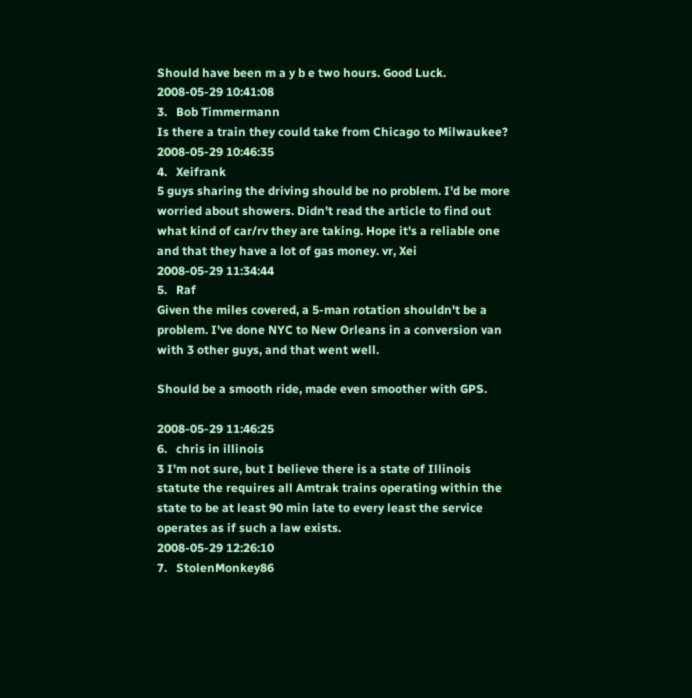Should have been m a y b e two hours. Good Luck.
2008-05-29 10:41:08
3.   Bob Timmermann
Is there a train they could take from Chicago to Milwaukee?
2008-05-29 10:46:35
4.   Xeifrank
5 guys sharing the driving should be no problem. I'd be more worried about showers. Didn't read the article to find out what kind of car/rv they are taking. Hope it's a reliable one and that they have a lot of gas money. vr, Xei
2008-05-29 11:34:44
5.   Raf
Given the miles covered, a 5-man rotation shouldn't be a problem. I've done NYC to New Orleans in a conversion van with 3 other guys, and that went well.

Should be a smooth ride, made even smoother with GPS.

2008-05-29 11:46:25
6.   chris in illinois
3 I'm not sure, but I believe there is a state of Illinois statute the requires all Amtrak trains operating within the state to be at least 90 min late to every least the service operates as if such a law exists.
2008-05-29 12:26:10
7.   StolenMonkey86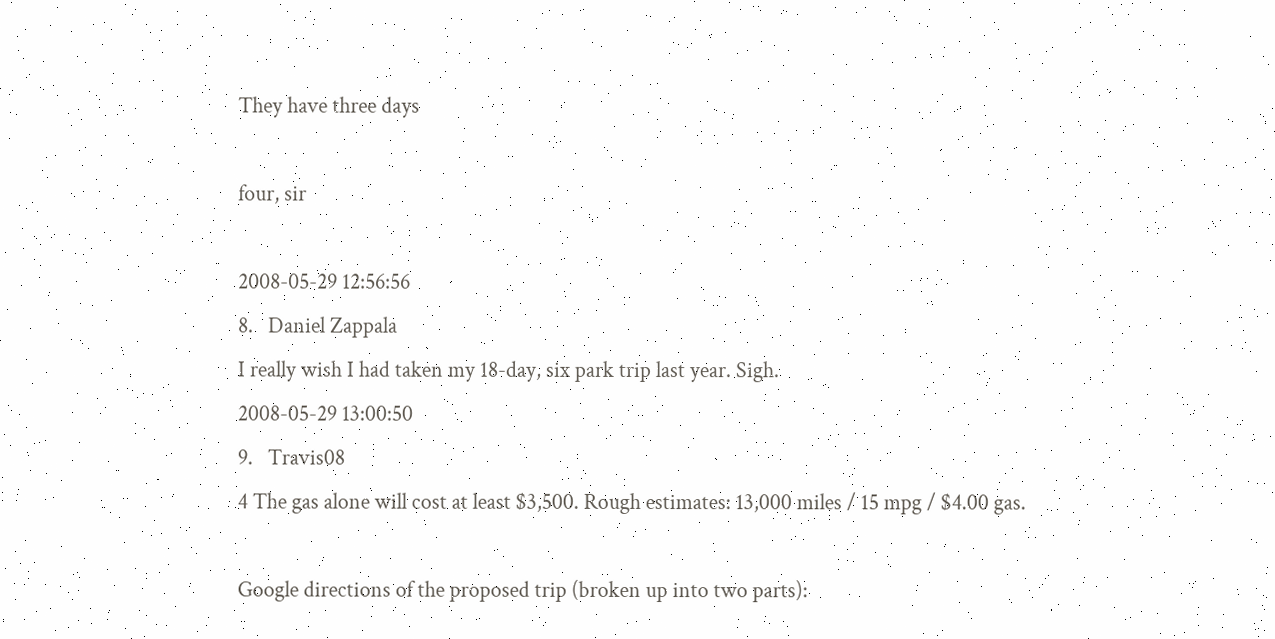They have three days

four, sir

2008-05-29 12:56:56
8.   Daniel Zappala
I really wish I had taken my 18-day, six park trip last year. Sigh.
2008-05-29 13:00:50
9.   Travis08
4 The gas alone will cost at least $3,500. Rough estimates: 13,000 miles / 15 mpg / $4.00 gas.

Google directions of the proposed trip (broken up into two parts):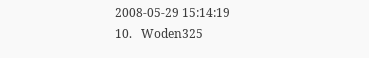2008-05-29 15:14:19
10.   Woden325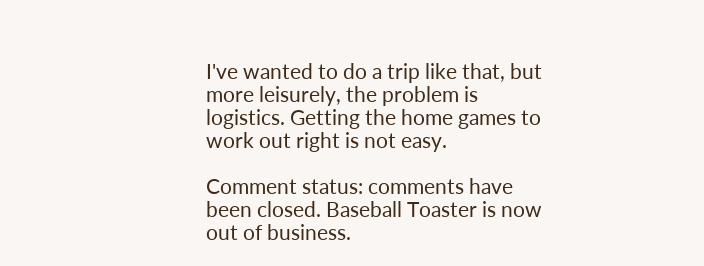I've wanted to do a trip like that, but more leisurely, the problem is logistics. Getting the home games to work out right is not easy.

Comment status: comments have been closed. Baseball Toaster is now out of business.